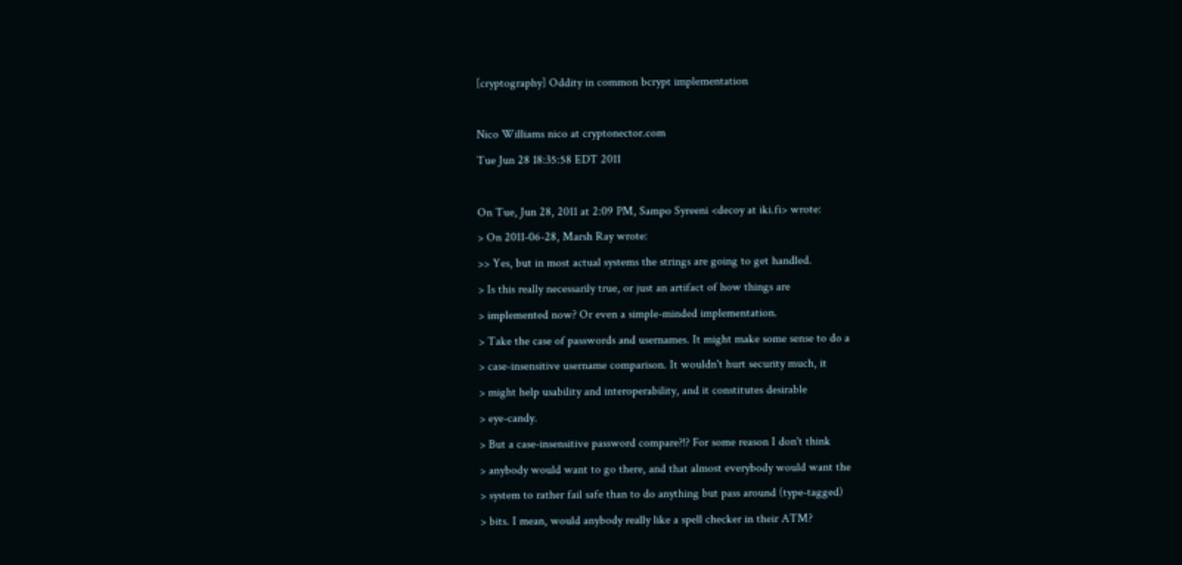[cryptography] Oddity in common bcrypt implementation

Nico Williams nico at cryptonector.com
Tue Jun 28 18:35:58 EDT 2011

On Tue, Jun 28, 2011 at 2:09 PM, Sampo Syreeni <decoy at iki.fi> wrote:
> On 2011-06-28, Marsh Ray wrote:
>> Yes, but in most actual systems the strings are going to get handled.
> Is this really necessarily true, or just an artifact of how things are
> implemented now? Or even a simple-minded implementation.
> Take the case of passwords and usernames. It might make some sense to do a
> case-insensitive username comparison. It wouldn't hurt security much, it
> might help usability and interoperability, and it constitutes desirable
> eye-candy.
> But a case-insensitive password compare?!? For some reason I don't think
> anybody would want to go there, and that almost everybody would want the
> system to rather fail safe than to do anything but pass around (type-tagged)
> bits. I mean, would anybody really like a spell checker in their ATM?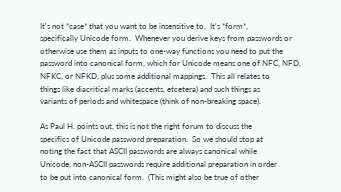It's not *case* that you want to be insensitive to.  It's *form*,
specifically Unicode form.  Whenever you derive keys from passwords or
otherwise use them as inputs to one-way functions you need to put the
password into canonical form, which for Unicode means one of NFC, NFD,
NFKC, or NFKD, plus some additional mappings.  This all relates to
things like diacritical marks (accents, etcetera) and such things as
variants of periods and whitespace (think of non-breaking space).

As Paul H. points out, this is not the right forum to discuss the
specifics of Unicode password preparation.  So we should stop at
noting the fact that ASCII passwords are always canonical while
Unicode, non-ASCII passwords require additional preparation in order
to be put into canonical form.  (This might also be true of other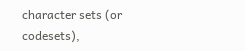character sets (or codesets),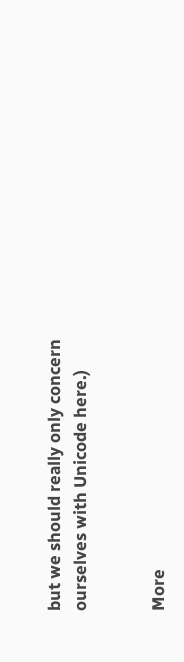but we should really only concern
ourselves with Unicode here.)


More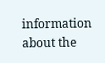information about the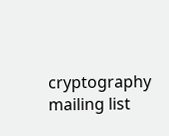cryptography mailing list